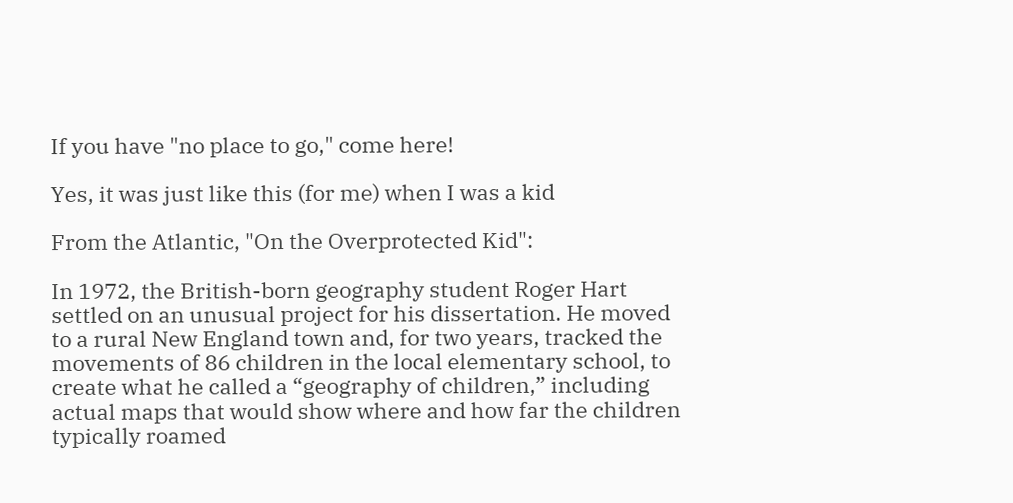If you have "no place to go," come here!

Yes, it was just like this (for me) when I was a kid

From the Atlantic, "On the Overprotected Kid":

In 1972, the British-born geography student Roger Hart settled on an unusual project for his dissertation. He moved to a rural New England town and, for two years, tracked the movements of 86 children in the local elementary school, to create what he called a “geography of children,” including actual maps that would show where and how far the children typically roamed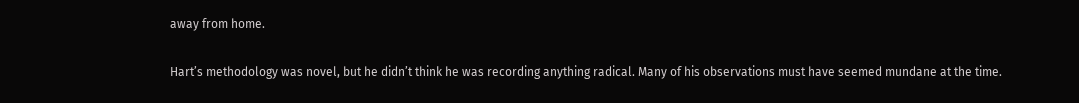away from home.

Hart’s methodology was novel, but he didn’t think he was recording anything radical. Many of his observations must have seemed mundane at the time.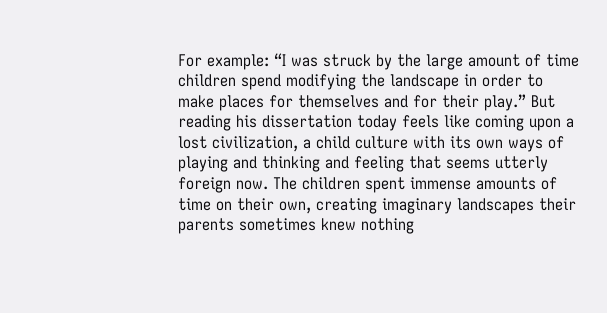For example: “I was struck by the large amount of time children spend modifying the landscape in order to make places for themselves and for their play.” But reading his dissertation today feels like coming upon a lost civilization, a child culture with its own ways of playing and thinking and feeling that seems utterly foreign now. The children spent immense amounts of time on their own, creating imaginary landscapes their parents sometimes knew nothing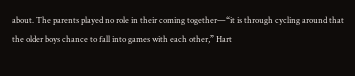about. The parents played no role in their coming together—“it is through cycling around that the older boys chance to fall into games with each other,” Hart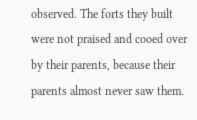observed. The forts they built were not praised and cooed over by their parents, because their parents almost never saw them.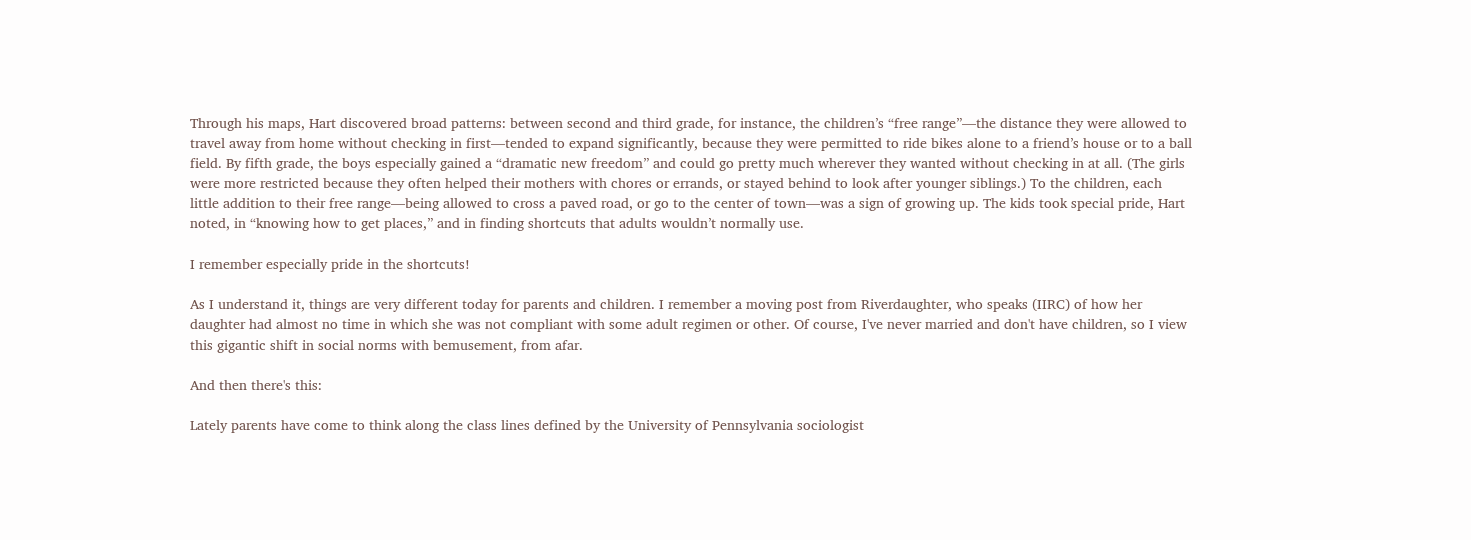Through his maps, Hart discovered broad patterns: between second and third grade, for instance, the children’s “free range”—the distance they were allowed to travel away from home without checking in first—tended to expand significantly, because they were permitted to ride bikes alone to a friend’s house or to a ball field. By fifth grade, the boys especially gained a “dramatic new freedom” and could go pretty much wherever they wanted without checking in at all. (The girls were more restricted because they often helped their mothers with chores or errands, or stayed behind to look after younger siblings.) To the children, each little addition to their free range—being allowed to cross a paved road, or go to the center of town—was a sign of growing up. The kids took special pride, Hart noted, in “knowing how to get places,” and in finding shortcuts that adults wouldn’t normally use.

I remember especially pride in the shortcuts!

As I understand it, things are very different today for parents and children. I remember a moving post from Riverdaughter, who speaks (IIRC) of how her daughter had almost no time in which she was not compliant with some adult regimen or other. Of course, I've never married and don't have children, so I view this gigantic shift in social norms with bemusement, from afar.

And then there's this:

Lately parents have come to think along the class lines defined by the University of Pennsylvania sociologist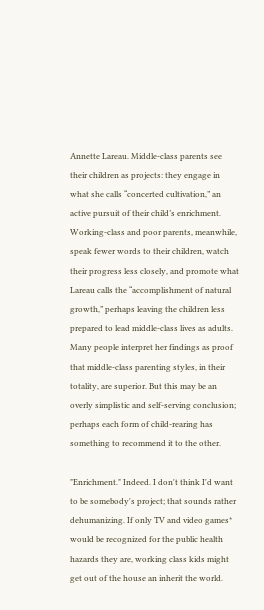Annette Lareau. Middle-class parents see their children as projects: they engage in what she calls “concerted cultivation,” an active pursuit of their child’s enrichment. Working-class and poor parents, meanwhile, speak fewer words to their children, watch their progress less closely, and promote what Lareau calls the “accomplishment of natural growth,” perhaps leaving the children less prepared to lead middle-class lives as adults. Many people interpret her findings as proof that middle-class parenting styles, in their totality, are superior. But this may be an overly simplistic and self-serving conclusion; perhaps each form of child-rearing has something to recommend it to the other.

"Enrichment." Indeed. I don't think I'd want to be somebody's project; that sounds rather dehumanizing. If only TV and video games* would be recognized for the public health hazards they are, working class kids might get out of the house an inherit the world.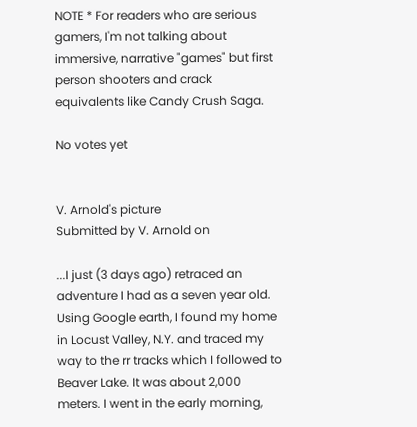NOTE * For readers who are serious gamers, I'm not talking about immersive, narrative "games" but first person shooters and crack equivalents like Candy Crush Saga.

No votes yet


V. Arnold's picture
Submitted by V. Arnold on

...I just (3 days ago) retraced an adventure I had as a seven year old. Using Google earth, I found my home in Locust Valley, N.Y. and traced my way to the rr tracks which I followed to Beaver Lake. It was about 2,000 meters. I went in the early morning,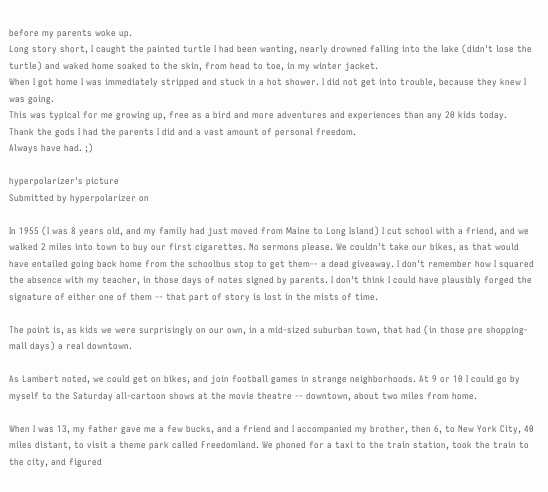before my parents woke up.
Long story short, I caught the painted turtle I had been wanting, nearly drowned falling into the lake (didn't lose the turtle) and waked home soaked to the skin, from head to toe, in my winter jacket.
When I got home I was immediately stripped and stuck in a hot shower. I did not get into trouble, because they knew I was going.
This was typical for me growing up, free as a bird and more adventures and experiences than any 20 kids today.
Thank the gods I had the parents I did and a vast amount of personal freedom.
Always have had. ;)

hyperpolarizer's picture
Submitted by hyperpolarizer on

In 1955 (I was 8 years old, and my family had just moved from Maine to Long Island) I cut school with a friend, and we walked 2 miles into town to buy our first cigarettes. No sermons please. We couldn't take our bikes, as that would have entailed going back home from the schoolbus stop to get them-- a dead giveaway. I don't remember how I squared the absence with my teacher, in those days of notes signed by parents. I don't think I could have plausibly forged the signature of either one of them -- that part of story is lost in the mists of time.

The point is, as kids we were surprisingly on our own, in a mid-sized suburban town, that had (in those pre shopping-mall days) a real downtown.

As Lambert noted, we could get on bikes, and join football games in strange neighborhoods. At 9 or 10 I could go by myself to the Saturday all-cartoon shows at the movie theatre -- downtown, about two miles from home.

When I was 13, my father gave me a few bucks, and a friend and I accompanied my brother, then 6, to New York City, 40 miles distant, to visit a theme park called Freedomland. We phoned for a taxi to the train station, took the train to the city, and figured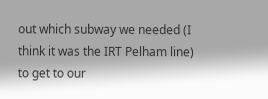out which subway we needed (I think it was the IRT Pelham line) to get to our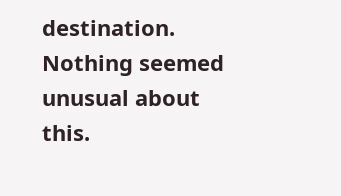destination. Nothing seemed unusual about this.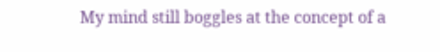My mind still boggles at the concept of a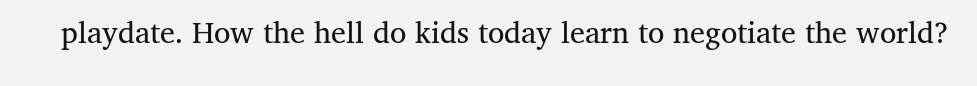playdate. How the hell do kids today learn to negotiate the world?